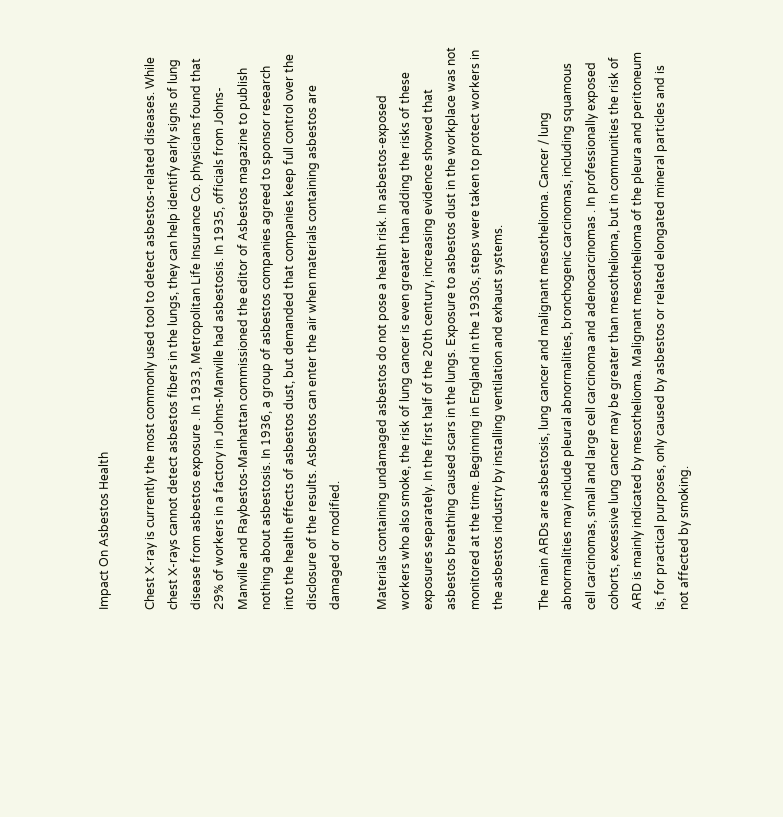Impact On Asbestos Health

Chest X-ray is currently the most commonly used tool to detect asbestos-related diseases. While chest X-rays cannot detect asbestos fibers in the lungs, they can help identify early signs of lung disease from asbestos exposure . In 1933, Metropolitan Life Insurance Co. physicians found that 29% of workers in a factory in Johns-Manville had asbestosis. In 1935, officials from Johns-Manville and Raybestos-Manhattan commissioned the editor of Asbestos magazine to publish nothing about asbestosis. In 1936, a group of asbestos companies agreed to sponsor research into the health effects of asbestos dust, but demanded that companies keep full control over the disclosure of the results. Asbestos can enter the air when materials containing asbestos are damaged or modified.

Materials containing undamaged asbestos do not pose a health risk. In asbestos-exposed workers who also smoke, the risk of lung cancer is even greater than adding the risks of these exposures separately. In the first half of the 20th century, increasing evidence showed that asbestos breathing caused scars in the lungs. Exposure to asbestos dust in the workplace was not monitored at the time. Beginning in England in the 1930s, steps were taken to protect workers in the asbestos industry by installing ventilation and exhaust systems.

The main ARDs are asbestosis, lung cancer and malignant mesothelioma. Cancer / lung abnormalities may include pleural abnormalities, bronchogenic carcinomas, including squamous cell carcinomas, small and large cell carcinoma and adenocarcinomas . In professionally exposed cohorts, excessive lung cancer may be greater than mesothelioma, but in communities the risk of ARD is mainly indicated by mesothelioma. Malignant mesothelioma of the pleura and peritoneum is, for practical purposes, only caused by asbestos or related elongated mineral particles and is not affected by smoking.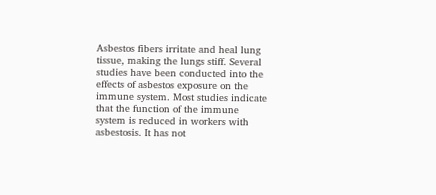Asbestos fibers irritate and heal lung tissue, making the lungs stiff. Several studies have been conducted into the effects of asbestos exposure on the immune system. Most studies indicate that the function of the immune system is reduced in workers with asbestosis. It has not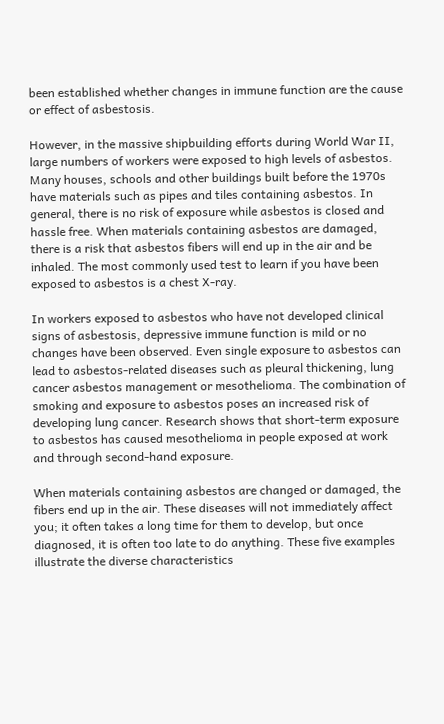been established whether changes in immune function are the cause or effect of asbestosis.

However, in the massive shipbuilding efforts during World War II, large numbers of workers were exposed to high levels of asbestos. Many houses, schools and other buildings built before the 1970s have materials such as pipes and tiles containing asbestos. In general, there is no risk of exposure while asbestos is closed and hassle free. When materials containing asbestos are damaged, there is a risk that asbestos fibers will end up in the air and be inhaled. The most commonly used test to learn if you have been exposed to asbestos is a chest X-ray.

In workers exposed to asbestos who have not developed clinical signs of asbestosis, depressive immune function is mild or no changes have been observed. Even single exposure to asbestos can lead to asbestos-related diseases such as pleural thickening, lung cancer asbestos management or mesothelioma. The combination of smoking and exposure to asbestos poses an increased risk of developing lung cancer. Research shows that short-term exposure to asbestos has caused mesothelioma in people exposed at work and through second-hand exposure.

When materials containing asbestos are changed or damaged, the fibers end up in the air. These diseases will not immediately affect you; it often takes a long time for them to develop, but once diagnosed, it is often too late to do anything. These five examples illustrate the diverse characteristics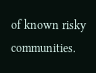of known risky communities.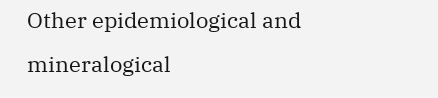Other epidemiological and mineralogical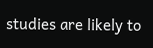studies are likely to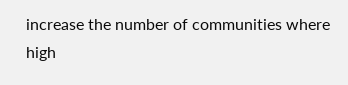increase the number of communities where high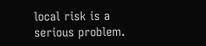local risk is a serious problem.